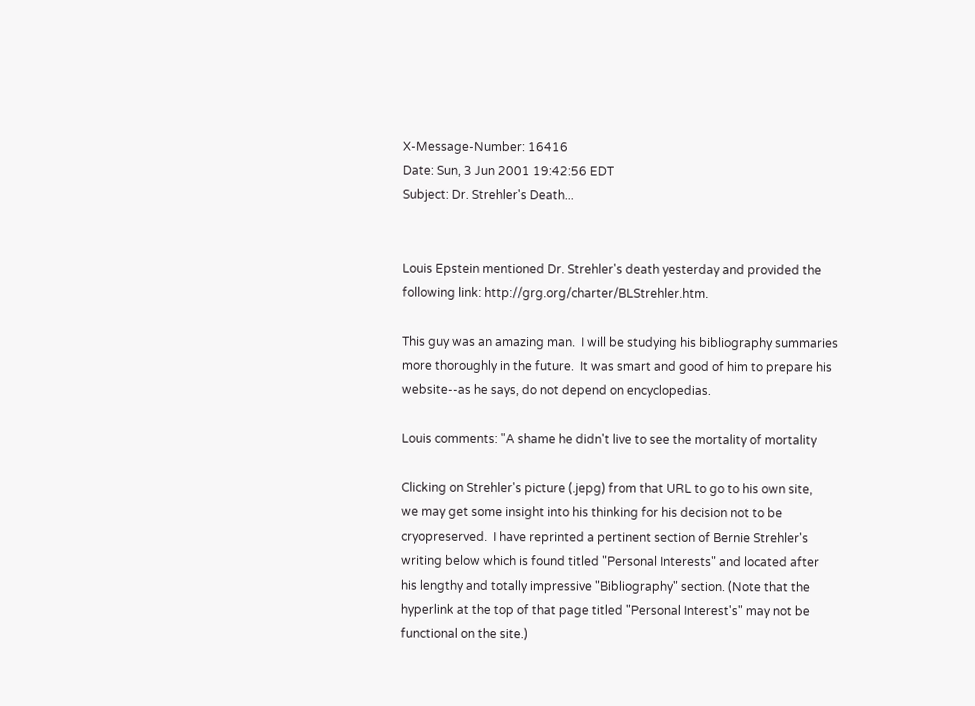X-Message-Number: 16416
Date: Sun, 3 Jun 2001 19:42:56 EDT
Subject: Dr. Strehler's Death...


Louis Epstein mentioned Dr. Strehler's death yesterday and provided the
following link: http://grg.org/charter/BLStrehler.htm.

This guy was an amazing man.  I will be studying his bibliography summaries
more thoroughly in the future.  It was smart and good of him to prepare his
website--as he says, do not depend on encyclopedias.

Louis comments: "A shame he didn't live to see the mortality of mortality

Clicking on Strehler's picture (.jepg) from that URL to go to his own site,
we may get some insight into his thinking for his decision not to be
cryopreserved.  I have reprinted a pertinent section of Bernie Strehler's
writing below which is found titled "Personal Interests" and located after
his lengthy and totally impressive "Bibliography" section. (Note that the
hyperlink at the top of that page titled "Personal Interest's" may not be
functional on the site.)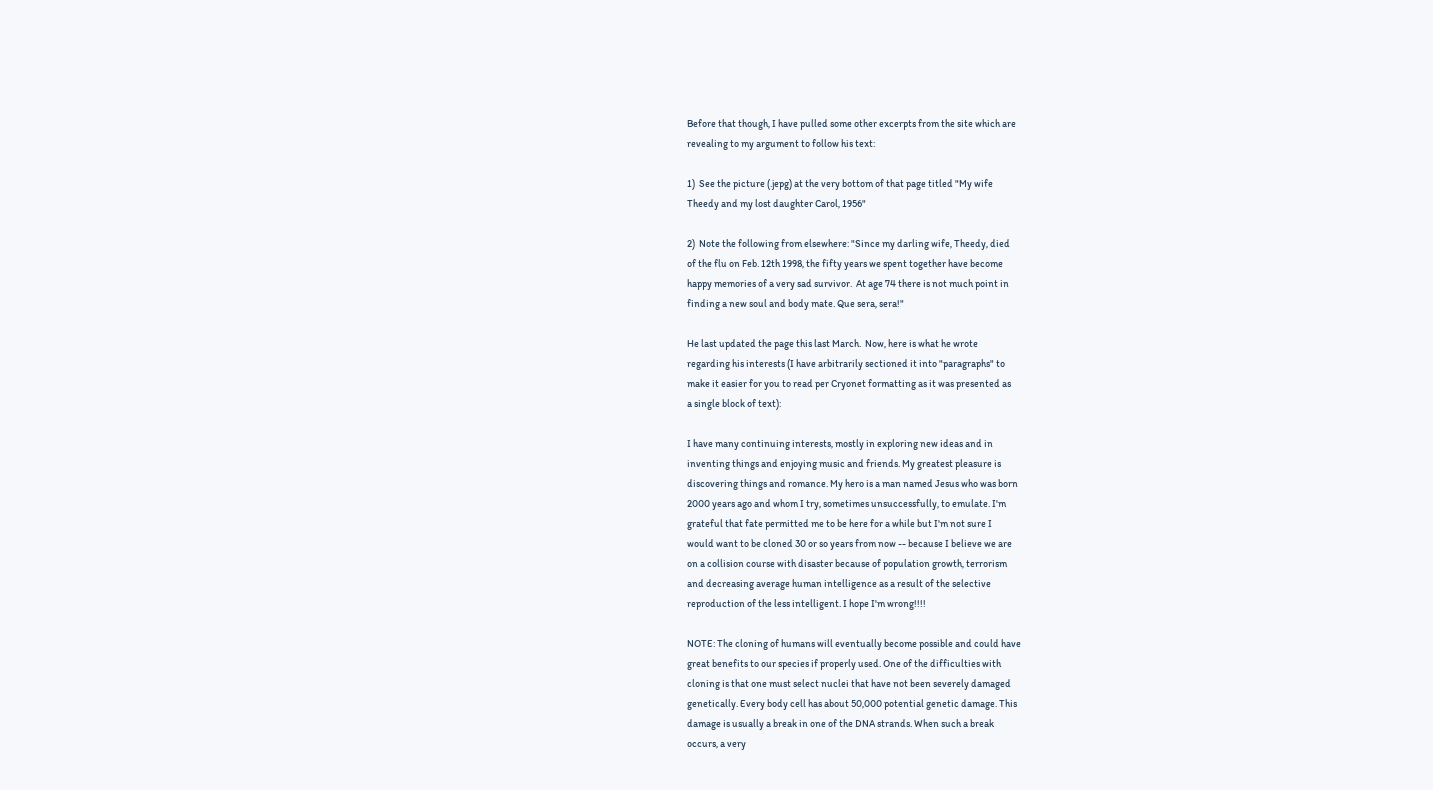Before that though, I have pulled some other excerpts from the site which are
revealing to my argument to follow his text:

1)  See the picture (.jepg) at the very bottom of that page titled "My wife
Theedy and my lost daughter Carol, 1956"

2)  Note the following from elsewhere: "Since my darling wife, Theedy, died
of the flu on Feb. 12th 1998, the fifty years we spent together have become
happy memories of a very sad survivor.  At age 74 there is not much point in
finding a new soul and body mate. Que sera, sera!"

He last updated the page this last March.  Now, here is what he wrote
regarding his interests (I have arbitrarily sectioned it into "paragraphs" to
make it easier for you to read per Cryonet formatting as it was presented as
a single block of text):

I have many continuing interests, mostly in exploring new ideas and in
inventing things and enjoying music and friends. My greatest pleasure is
discovering things and romance. My hero is a man named Jesus who was born
2000 years ago and whom I try, sometimes unsuccessfully, to emulate. I'm
grateful that fate permitted me to be here for a while but I'm not sure I
would want to be cloned 30 or so years from now -- because I believe we are
on a collision course with disaster because of population growth, terrorism
and decreasing average human intelligence as a result of the selective
reproduction of the less intelligent. I hope I'm wrong!!!!

NOTE: The cloning of humans will eventually become possible and could have
great benefits to our species if properly used. One of the difficulties with
cloning is that one must select nuclei that have not been severely damaged
genetically. Every body cell has about 50,000 potential genetic damage. This
damage is usually a break in one of the DNA strands. When such a break
occurs, a very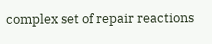complex set of repair reactions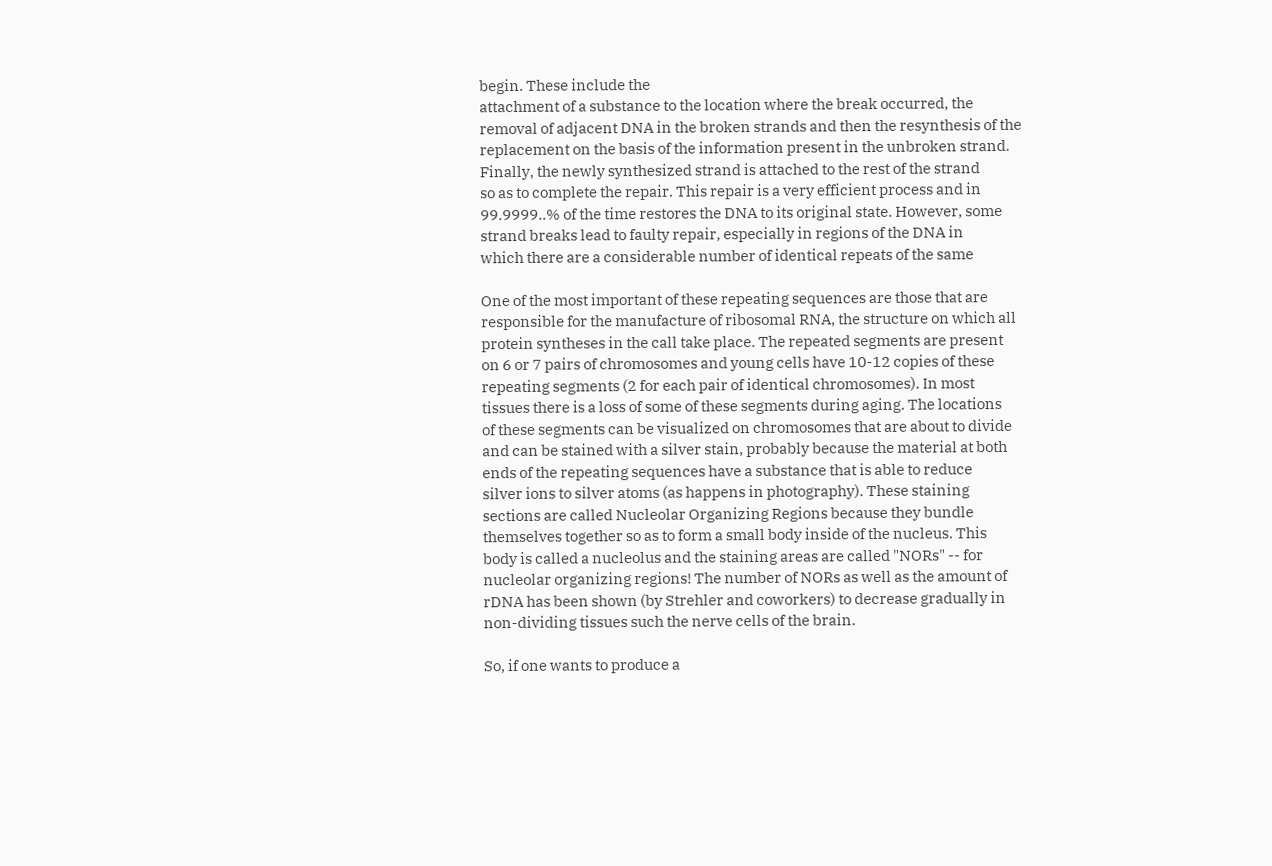begin. These include the
attachment of a substance to the location where the break occurred, the
removal of adjacent DNA in the broken strands and then the resynthesis of the
replacement on the basis of the information present in the unbroken strand.
Finally, the newly synthesized strand is attached to the rest of the strand
so as to complete the repair. This repair is a very efficient process and in
99.9999..% of the time restores the DNA to its original state. However, some
strand breaks lead to faulty repair, especially in regions of the DNA in
which there are a considerable number of identical repeats of the same

One of the most important of these repeating sequences are those that are
responsible for the manufacture of ribosomal RNA, the structure on which all
protein syntheses in the call take place. The repeated segments are present
on 6 or 7 pairs of chromosomes and young cells have 10-12 copies of these
repeating segments (2 for each pair of identical chromosomes). In most
tissues there is a loss of some of these segments during aging. The locations
of these segments can be visualized on chromosomes that are about to divide
and can be stained with a silver stain, probably because the material at both
ends of the repeating sequences have a substance that is able to reduce
silver ions to silver atoms (as happens in photography). These staining
sections are called Nucleolar Organizing Regions because they bundle
themselves together so as to form a small body inside of the nucleus. This
body is called a nucleolus and the staining areas are called "NORs" -- for
nucleolar organizing regions! The number of NORs as well as the amount of
rDNA has been shown (by Strehler and coworkers) to decrease gradually in
non-dividing tissues such the nerve cells of the brain.

So, if one wants to produce a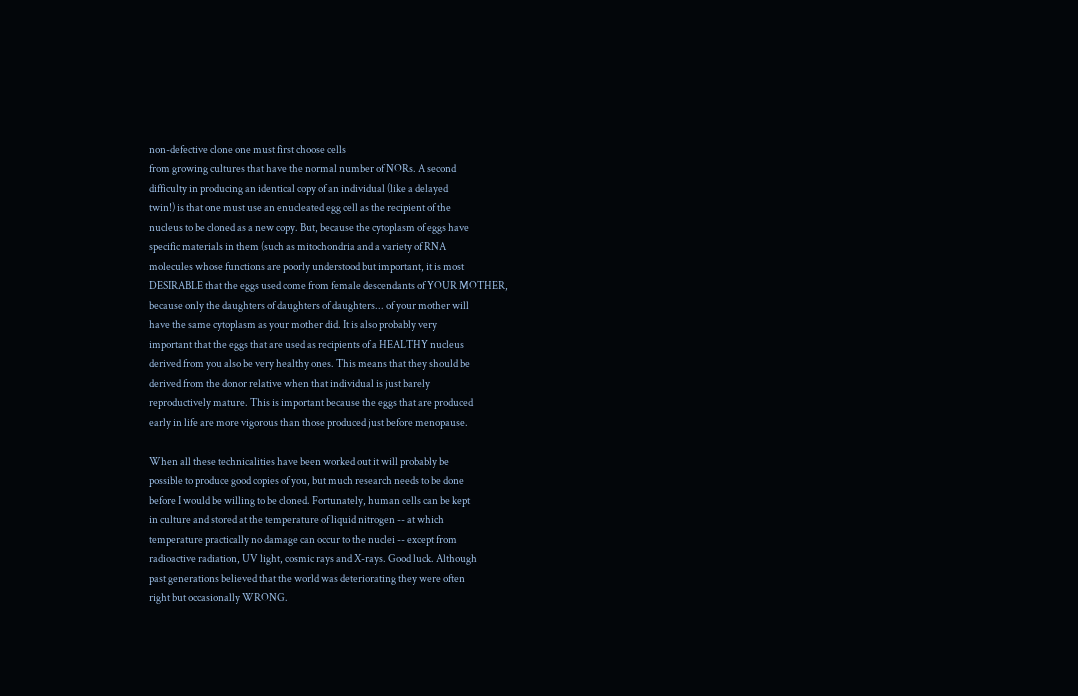non-defective clone one must first choose cells
from growing cultures that have the normal number of NORs. A second
difficulty in producing an identical copy of an individual (like a delayed
twin!) is that one must use an enucleated egg cell as the recipient of the
nucleus to be cloned as a new copy. But, because the cytoplasm of eggs have
specific materials in them (such as mitochondria and a variety of RNA
molecules whose functions are poorly understood but important, it is most
DESIRABLE that the eggs used come from female descendants of YOUR MOTHER,
because only the daughters of daughters of daughters... of your mother will
have the same cytoplasm as your mother did. It is also probably very
important that the eggs that are used as recipients of a HEALTHY nucleus
derived from you also be very healthy ones. This means that they should be
derived from the donor relative when that individual is just barely
reproductively mature. This is important because the eggs that are produced
early in life are more vigorous than those produced just before menopause.

When all these technicalities have been worked out it will probably be
possible to produce good copies of you, but much research needs to be done
before I would be willing to be cloned. Fortunately, human cells can be kept
in culture and stored at the temperature of liquid nitrogen -- at which
temperature practically no damage can occur to the nuclei -- except from
radioactive radiation, UV light, cosmic rays and X-rays. Good luck. Although
past generations believed that the world was deteriorating they were often
right but occasionally WRONG.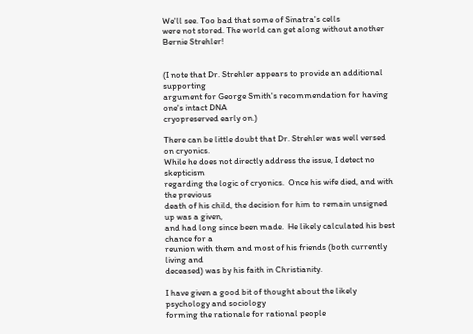We'll see. Too bad that some of Sinatra's cells
were not stored. The world can get along without another Bernie Strehler!


(I note that Dr. Strehler appears to provide an additional supporting
argument for George Smith's recommendation for having one's intact DNA
cryopreserved early on.)

There can be little doubt that Dr. Strehler was well versed on cryonics.
While he does not directly address the issue, I detect no skepticism
regarding the logic of cryonics.  Once his wife died, and with the previous
death of his child, the decision for him to remain unsigned up was a given,
and had long since been made.  He likely calculated his best chance for a
reunion with them and most of his friends (both currently living and
deceased) was by his faith in Christianity.

I have given a good bit of thought about the likely psychology and sociology
forming the rationale for rational people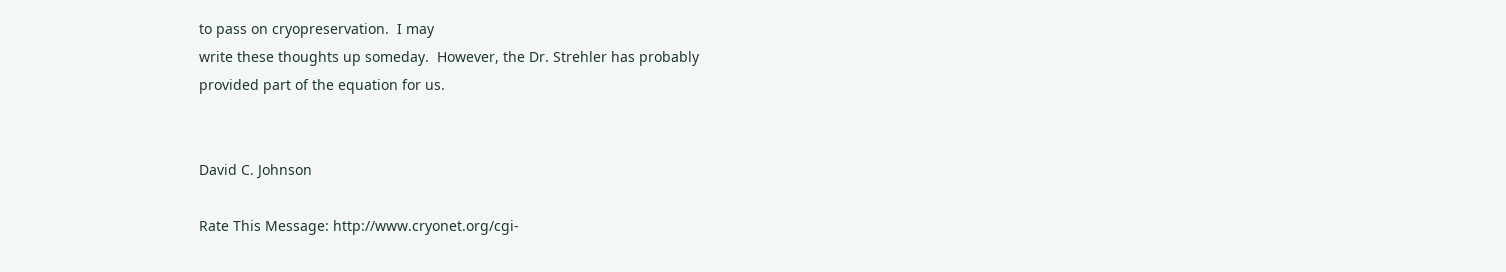to pass on cryopreservation.  I may
write these thoughts up someday.  However, the Dr. Strehler has probably
provided part of the equation for us.


David C. Johnson

Rate This Message: http://www.cryonet.org/cgi-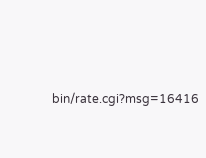bin/rate.cgi?msg=16416